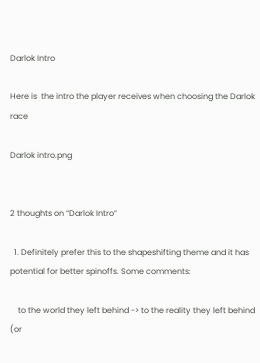Darlok Intro

Here is  the intro the player receives when choosing the Darlok race

Darlok intro.png


2 thoughts on “Darlok Intro”

  1. Definitely prefer this to the shapeshifting theme and it has potential for better spinoffs. Some comments:

    to the world they left behind -> to the reality they left behind (or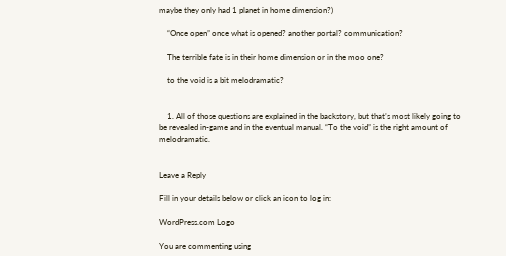maybe they only had 1 planet in home dimension?)

    “Once open” once what is opened? another portal? communication?

    The terrible fate is in their home dimension or in the moo one?

    to the void is a bit melodramatic?


    1. All of those questions are explained in the backstory, but that’s most likely going to be revealed in-game and in the eventual manual. “To the void” is the right amount of melodramatic.


Leave a Reply

Fill in your details below or click an icon to log in:

WordPress.com Logo

You are commenting using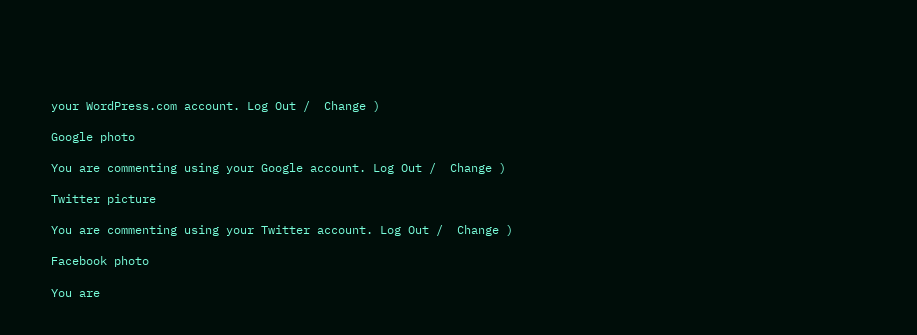your WordPress.com account. Log Out /  Change )

Google photo

You are commenting using your Google account. Log Out /  Change )

Twitter picture

You are commenting using your Twitter account. Log Out /  Change )

Facebook photo

You are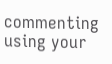commenting using your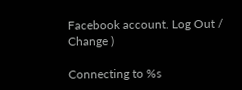Facebook account. Log Out /  Change )

Connecting to %s